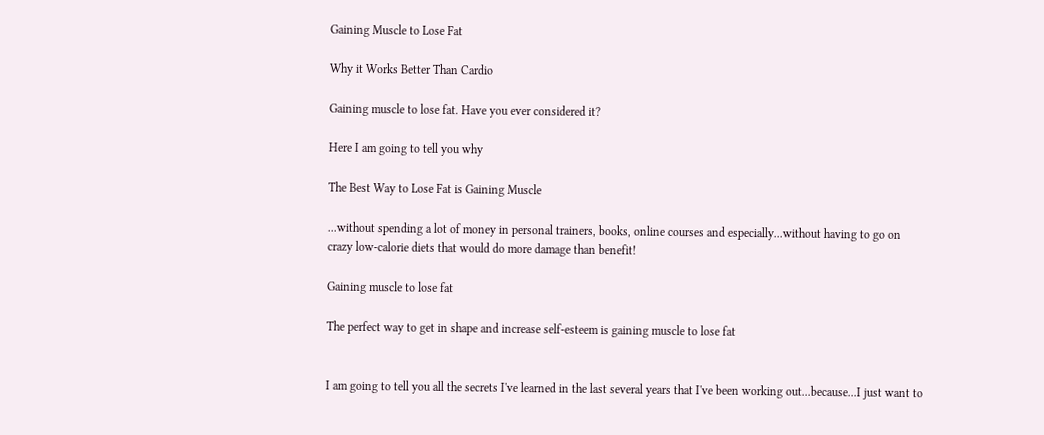Gaining Muscle to Lose Fat

Why it Works Better Than Cardio

Gaining muscle to lose fat. Have you ever considered it?

Here I am going to tell you why

The Best Way to Lose Fat is Gaining Muscle

...without spending a lot of money in personal trainers, books, online courses and especially...without having to go on crazy low-calorie diets that would do more damage than benefit!

Gaining muscle to lose fat

The perfect way to get in shape and increase self-esteem is gaining muscle to lose fat


I am going to tell you all the secrets I've learned in the last several years that I've been working out...because...I just want to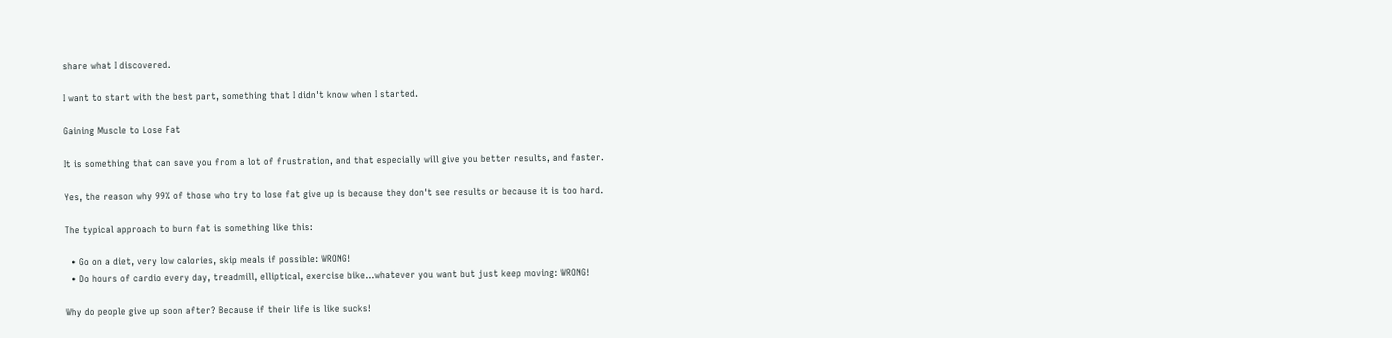share what I discovered.

I want to start with the best part, something that I didn't know when I started.

Gaining Muscle to Lose Fat

It is something that can save you from a lot of frustration, and that especially will give you better results, and faster.

Yes, the reason why 99% of those who try to lose fat give up is because they don't see results or because it is too hard.

The typical approach to burn fat is something like this:

  • Go on a diet, very low calories, skip meals if possible: WRONG!
  • Do hours of cardio every day, treadmill, elliptical, exercise bike...whatever you want but just keep moving: WRONG!

Why do people give up soon after? Because if their life is like sucks!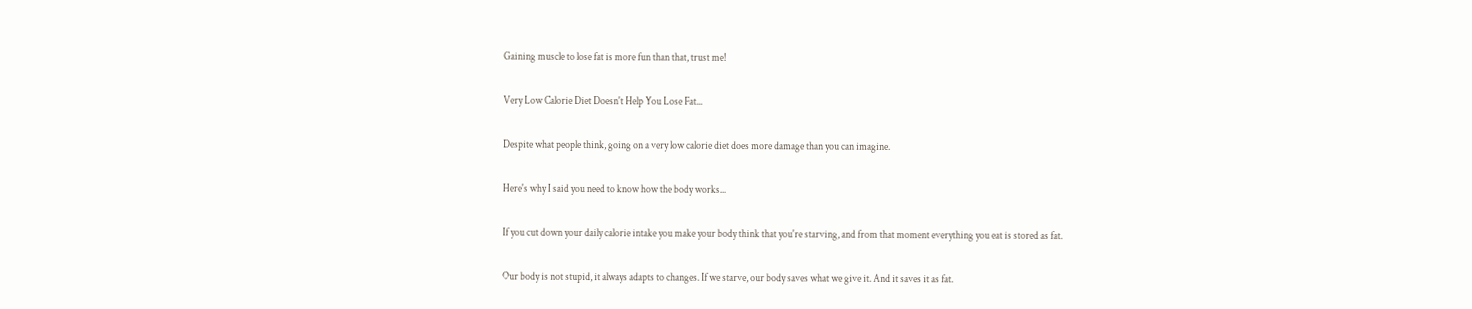Gaining muscle to lose fat is more fun than that, trust me!

Very Low Calorie Diet Doesn't Help You Lose Fat...

Despite what people think, going on a very low calorie diet does more damage than you can imagine.

Here's why I said you need to know how the body works...

If you cut down your daily calorie intake you make your body think that you're starving, and from that moment everything you eat is stored as fat.

Our body is not stupid, it always adapts to changes. If we starve, our body saves what we give it. And it saves it as fat.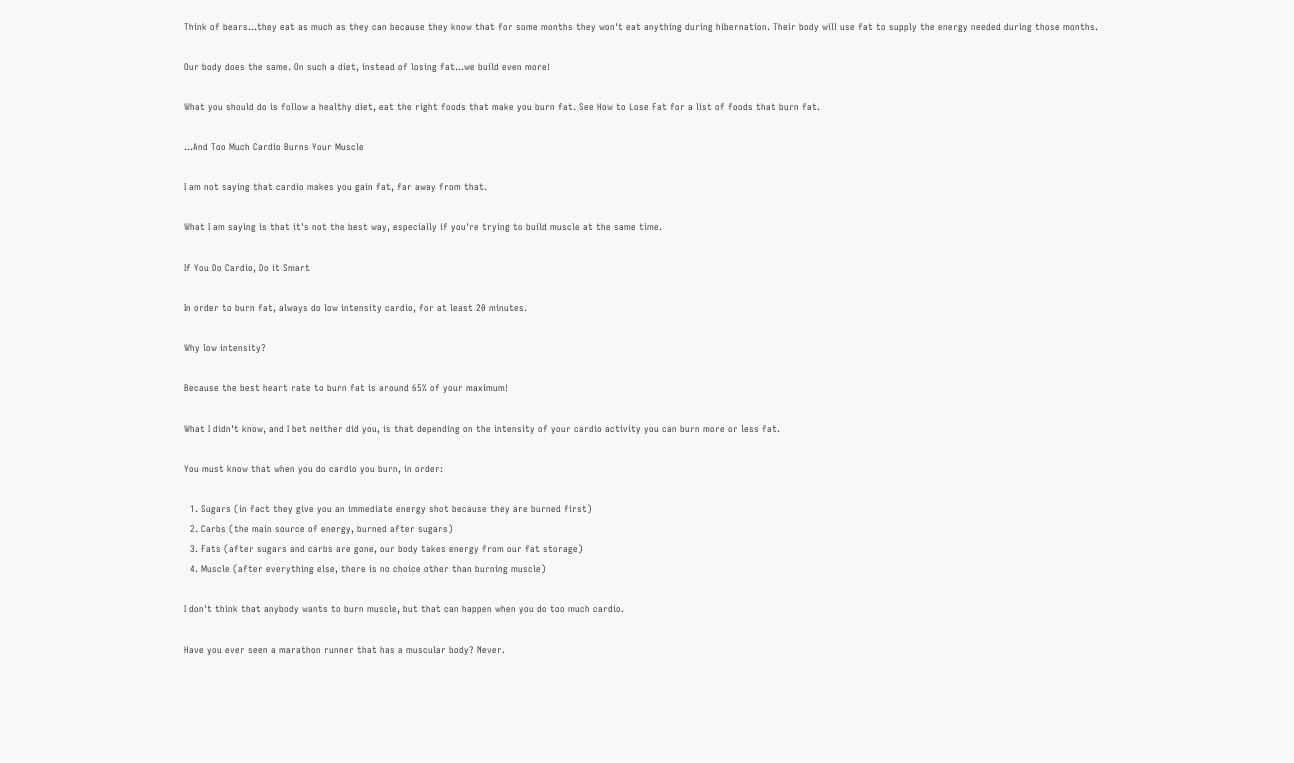Think of bears...they eat as much as they can because they know that for some months they won't eat anything during hibernation. Their body will use fat to supply the energy needed during those months.

Our body does the same. On such a diet, instead of losing fat...we build even more!

What you should do is follow a healthy diet, eat the right foods that make you burn fat. See How to Lose Fat for a list of foods that burn fat.

...And Too Much Cardio Burns Your Muscle

I am not saying that cardio makes you gain fat, far away from that.

What I am saying is that it's not the best way, especially if you're trying to build muscle at the same time.

If You Do Cardio, Do it Smart

In order to burn fat, always do low intensity cardio, for at least 20 minutes.

Why low intensity?

Because the best heart rate to burn fat is around 65% of your maximum!

What I didn't know, and I bet neither did you, is that depending on the intensity of your cardio activity you can burn more or less fat.

You must know that when you do cardio you burn, in order:

  1. Sugars (in fact they give you an immediate energy shot because they are burned first)
  2. Carbs (the main source of energy, burned after sugars)
  3. Fats (after sugars and carbs are gone, our body takes energy from our fat storage)
  4. Muscle (after everything else, there is no choice other than burning muscle)

I don't think that anybody wants to burn muscle, but that can happen when you do too much cardio.

Have you ever seen a marathon runner that has a muscular body? Never.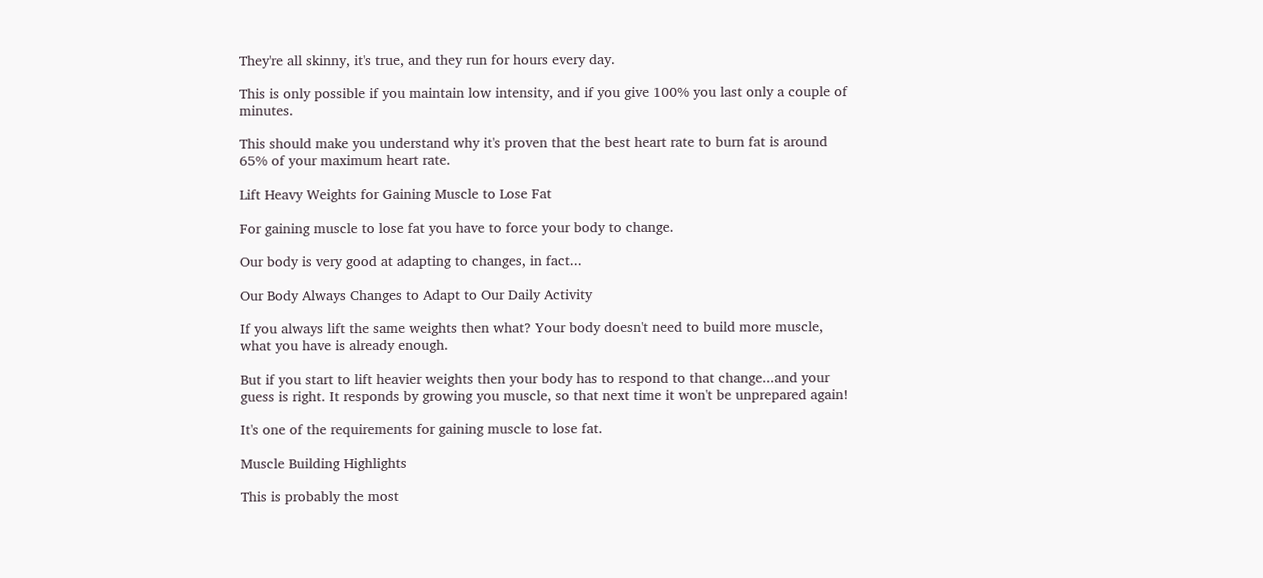They're all skinny, it's true, and they run for hours every day.

This is only possible if you maintain low intensity, and if you give 100% you last only a couple of minutes.

This should make you understand why it's proven that the best heart rate to burn fat is around 65% of your maximum heart rate.

Lift Heavy Weights for Gaining Muscle to Lose Fat

For gaining muscle to lose fat you have to force your body to change.

Our body is very good at adapting to changes, in fact...

Our Body Always Changes to Adapt to Our Daily Activity

If you always lift the same weights then what? Your body doesn't need to build more muscle, what you have is already enough.

But if you start to lift heavier weights then your body has to respond to that change...and your guess is right. It responds by growing you muscle, so that next time it won't be unprepared again!

It's one of the requirements for gaining muscle to lose fat.

Muscle Building Highlights

This is probably the most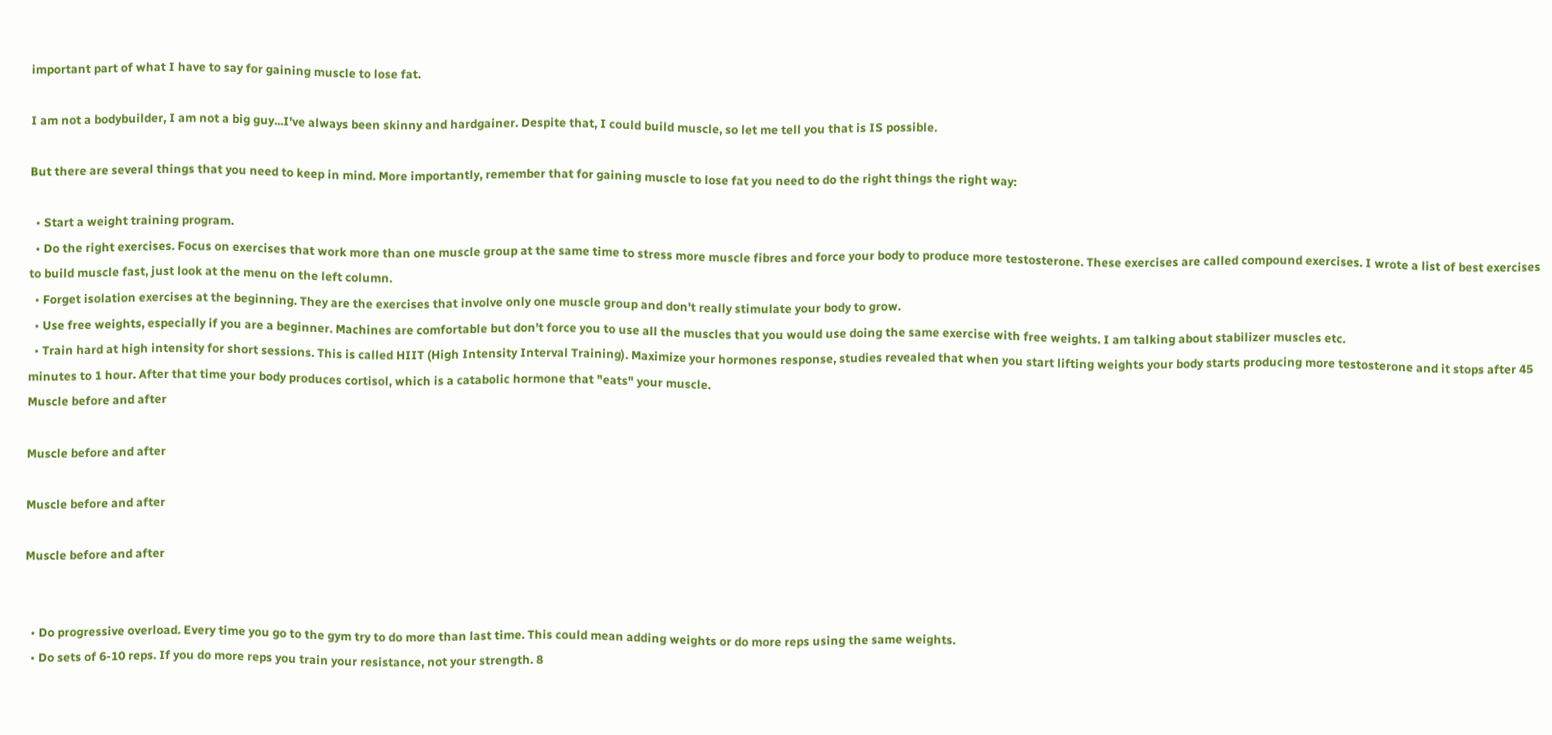important part of what I have to say for gaining muscle to lose fat.

I am not a bodybuilder, I am not a big guy...I've always been skinny and hardgainer. Despite that, I could build muscle, so let me tell you that is IS possible.

But there are several things that you need to keep in mind. More importantly, remember that for gaining muscle to lose fat you need to do the right things the right way:

  • Start a weight training program.
  • Do the right exercises. Focus on exercises that work more than one muscle group at the same time to stress more muscle fibres and force your body to produce more testosterone. These exercises are called compound exercises. I wrote a list of best exercises to build muscle fast, just look at the menu on the left column.
  • Forget isolation exercises at the beginning. They are the exercises that involve only one muscle group and don't really stimulate your body to grow.
  • Use free weights, especially if you are a beginner. Machines are comfortable but don't force you to use all the muscles that you would use doing the same exercise with free weights. I am talking about stabilizer muscles etc.
  • Train hard at high intensity for short sessions. This is called HIIT (High Intensity Interval Training). Maximize your hormones response, studies revealed that when you start lifting weights your body starts producing more testosterone and it stops after 45 minutes to 1 hour. After that time your body produces cortisol, which is a catabolic hormone that "eats" your muscle.
Muscle before and after

Muscle before and after

Muscle before and after

Muscle before and after


  • Do progressive overload. Every time you go to the gym try to do more than last time. This could mean adding weights or do more reps using the same weights.
  • Do sets of 6-10 reps. If you do more reps you train your resistance, not your strength. 8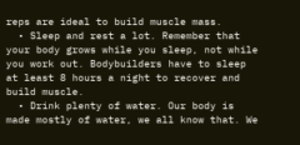reps are ideal to build muscle mass.
  • Sleep and rest a lot. Remember that your body grows while you sleep, not while you work out. Bodybuilders have to sleep at least 8 hours a night to recover and build muscle.
  • Drink plenty of water. Our body is made mostly of water, we all know that. We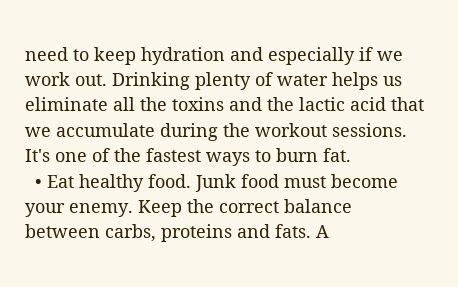need to keep hydration and especially if we work out. Drinking plenty of water helps us eliminate all the toxins and the lactic acid that we accumulate during the workout sessions. It's one of the fastest ways to burn fat.
  • Eat healthy food. Junk food must become your enemy. Keep the correct balance between carbs, proteins and fats. A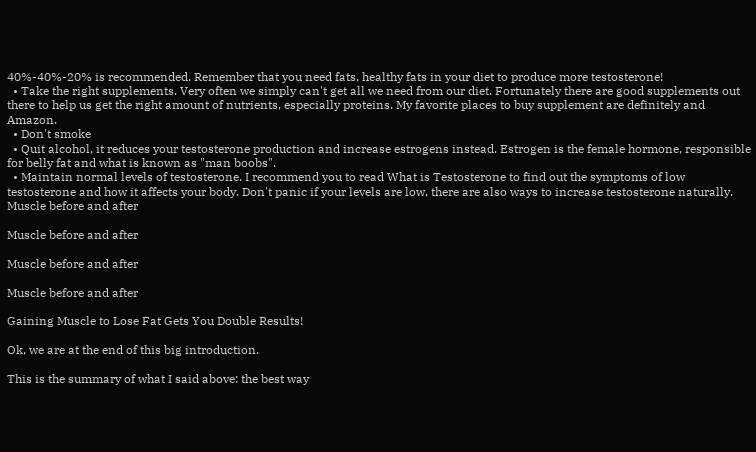40%-40%-20% is recommended. Remember that you need fats, healthy fats in your diet to produce more testosterone!
  • Take the right supplements. Very often we simply can't get all we need from our diet. Fortunately there are good supplements out there to help us get the right amount of nutrients, especially proteins. My favorite places to buy supplement are definitely and Amazon.
  • Don't smoke
  • Quit alcohol, it reduces your testosterone production and increase estrogens instead. Estrogen is the female hormone, responsible for belly fat and what is known as "man boobs".
  • Maintain normal levels of testosterone. I recommend you to read What is Testosterone to find out the symptoms of low testosterone and how it affects your body. Don't panic if your levels are low, there are also ways to increase testosterone naturally.
Muscle before and after

Muscle before and after

Muscle before and after

Muscle before and after

Gaining Muscle to Lose Fat Gets You Double Results!

Ok, we are at the end of this big introduction.

This is the summary of what I said above: the best way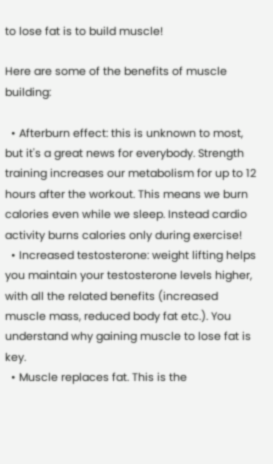to lose fat is to build muscle!

Here are some of the benefits of muscle building:

  • Afterburn effect: this is unknown to most, but it's a great news for everybody. Strength training increases our metabolism for up to 12 hours after the workout. This means we burn calories even while we sleep. Instead cardio activity burns calories only during exercise!
  • Increased testosterone: weight lifting helps you maintain your testosterone levels higher, with all the related benefits (increased muscle mass, reduced body fat etc.). You understand why gaining muscle to lose fat is key.
  • Muscle replaces fat. This is the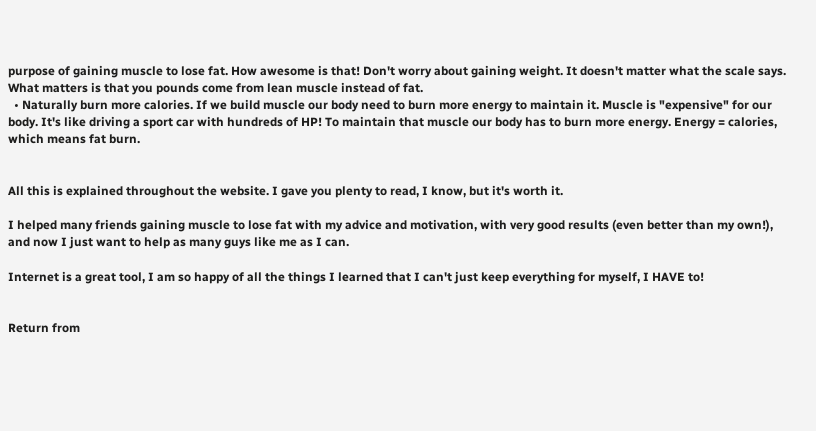purpose of gaining muscle to lose fat. How awesome is that! Don't worry about gaining weight. It doesn't matter what the scale says. What matters is that you pounds come from lean muscle instead of fat.
  • Naturally burn more calories. If we build muscle our body need to burn more energy to maintain it. Muscle is "expensive" for our body. It's like driving a sport car with hundreds of HP! To maintain that muscle our body has to burn more energy. Energy = calories, which means fat burn.


All this is explained throughout the website. I gave you plenty to read, I know, but it's worth it.

I helped many friends gaining muscle to lose fat with my advice and motivation, with very good results (even better than my own!), and now I just want to help as many guys like me as I can.

Internet is a great tool, I am so happy of all the things I learned that I can't just keep everything for myself, I HAVE to!


Return from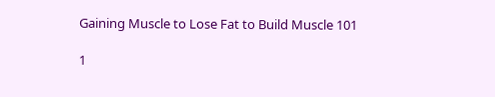Gaining Muscle to Lose Fat to Build Muscle 101

1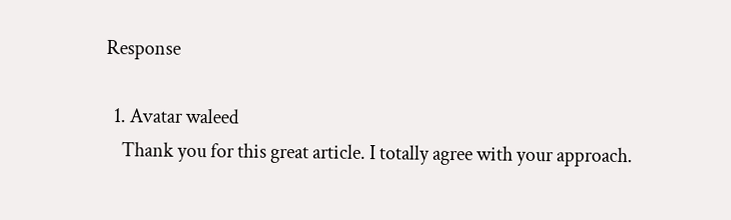Response

  1. Avatar waleed
    Thank you for this great article. I totally agree with your approach.